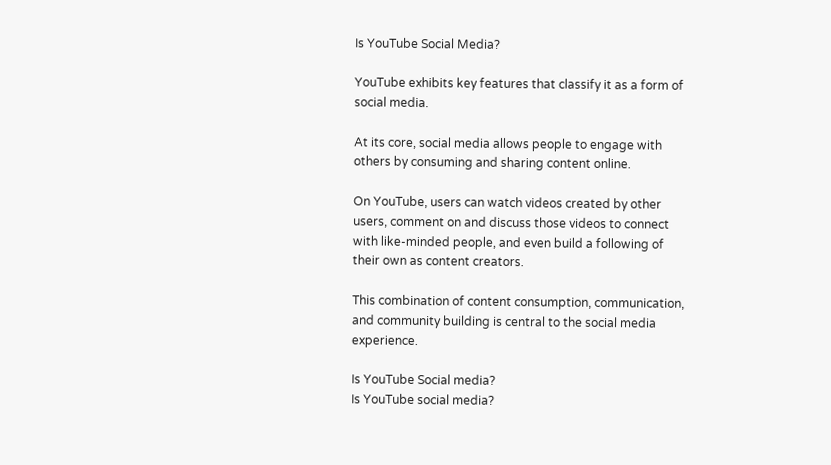Is YouTube Social Media?

YouTube exhibits key features that classify it as a form of social media.

At its core, social media allows people to engage with others by consuming and sharing content online.

On YouTube, users can watch videos created by other users, comment on and discuss those videos to connect with like-minded people, and even build a following of their own as content creators.

This combination of content consumption, communication, and community building is central to the social media experience.

Is YouTube Social media?
Is YouTube social media?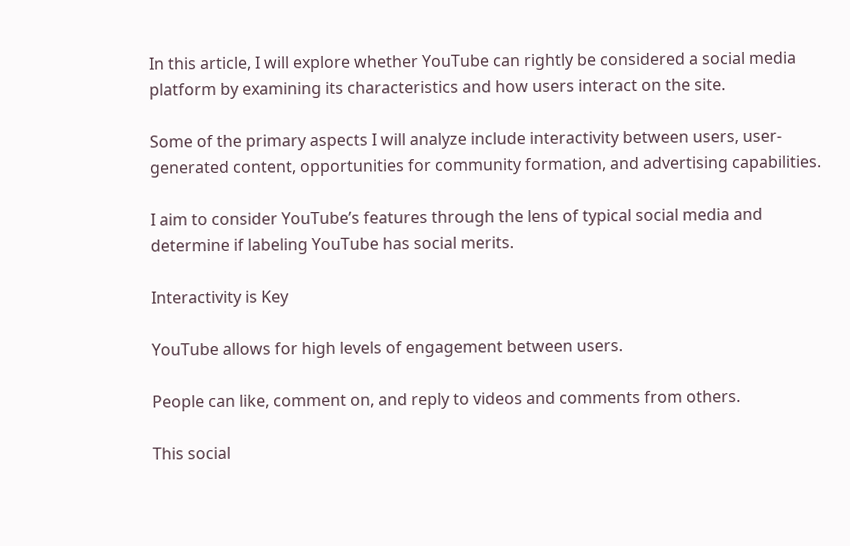In this article, I will explore whether YouTube can rightly be considered a social media platform by examining its characteristics and how users interact on the site.

Some of the primary aspects I will analyze include interactivity between users, user-generated content, opportunities for community formation, and advertising capabilities.

I aim to consider YouTube’s features through the lens of typical social media and determine if labeling YouTube has social merits.

Interactivity is Key

YouTube allows for high levels of engagement between users.

People can like, comment on, and reply to videos and comments from others.

This social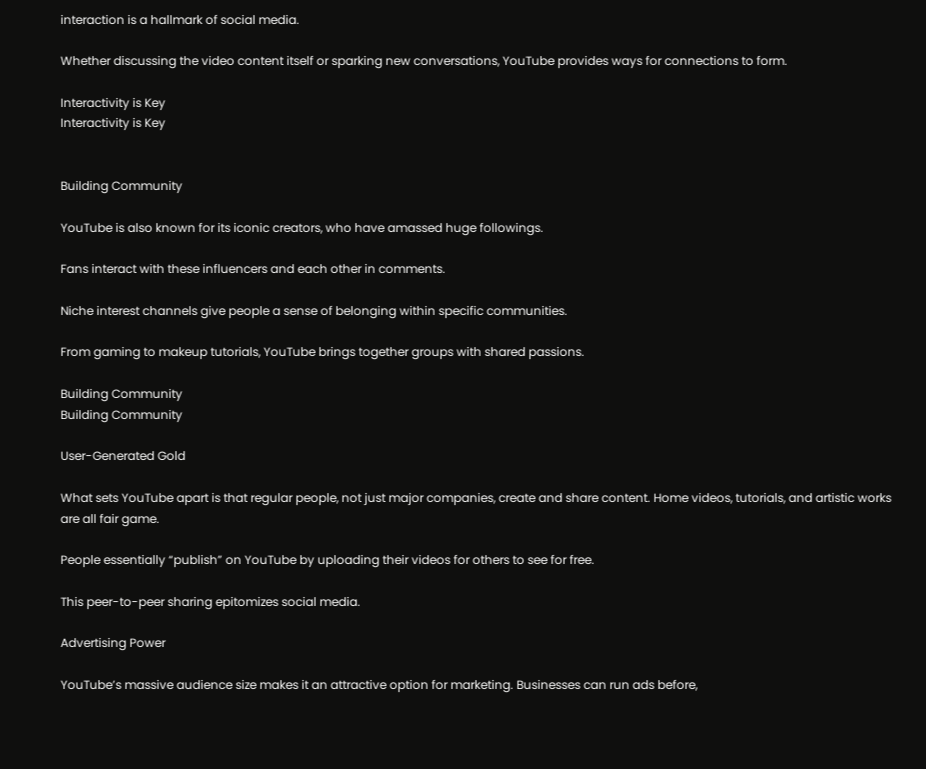interaction is a hallmark of social media.

Whether discussing the video content itself or sparking new conversations, YouTube provides ways for connections to form.

Interactivity is Key
Interactivity is Key


Building Community

YouTube is also known for its iconic creators, who have amassed huge followings.

Fans interact with these influencers and each other in comments.

Niche interest channels give people a sense of belonging within specific communities.

From gaming to makeup tutorials, YouTube brings together groups with shared passions.

Building Community
Building Community

User-Generated Gold

What sets YouTube apart is that regular people, not just major companies, create and share content. Home videos, tutorials, and artistic works are all fair game.

People essentially “publish” on YouTube by uploading their videos for others to see for free.

This peer-to-peer sharing epitomizes social media.

Advertising Power

YouTube’s massive audience size makes it an attractive option for marketing. Businesses can run ads before,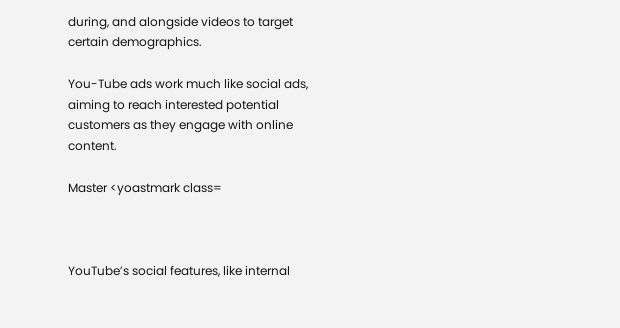during, and alongside videos to target certain demographics.

You-Tube ads work much like social ads, aiming to reach interested potential customers as they engage with online content.

Master <yoastmark class=



YouTube’s social features, like internal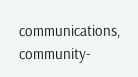communications, community-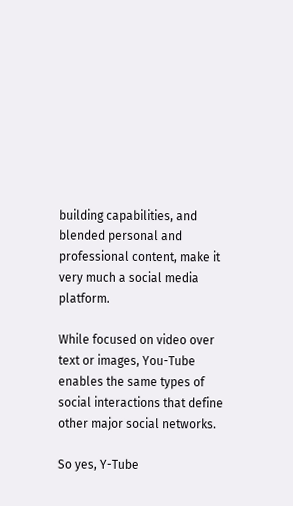building capabilities, and blended personal and professional content, make it very much a social media platform.

While focused on video over text or images, You-Tube enables the same types of social interactions that define other major social networks.

So yes, Y-Tube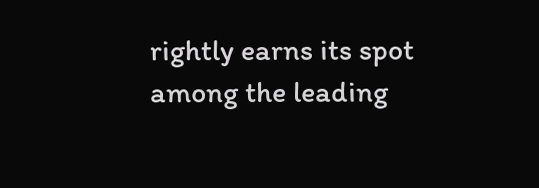rightly earns its spot among the leading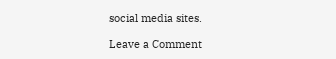social media sites.

Leave a Comment